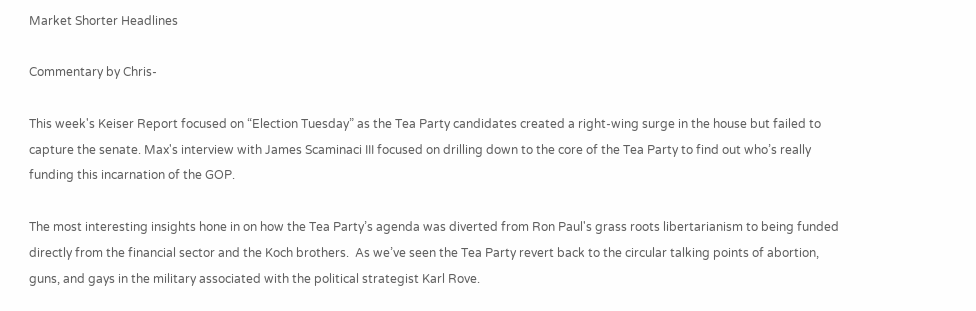Market Shorter Headlines

Commentary by Chris-

This week's Keiser Report focused on “Election Tuesday” as the Tea Party candidates created a right-wing surge in the house but failed to capture the senate. Max's interview with James Scaminaci III focused on drilling down to the core of the Tea Party to find out who’s really funding this incarnation of the GOP.

The most interesting insights hone in on how the Tea Party’s agenda was diverted from Ron Paul's grass roots libertarianism to being funded directly from the financial sector and the Koch brothers.  As we’ve seen the Tea Party revert back to the circular talking points of abortion, guns, and gays in the military associated with the political strategist Karl Rove.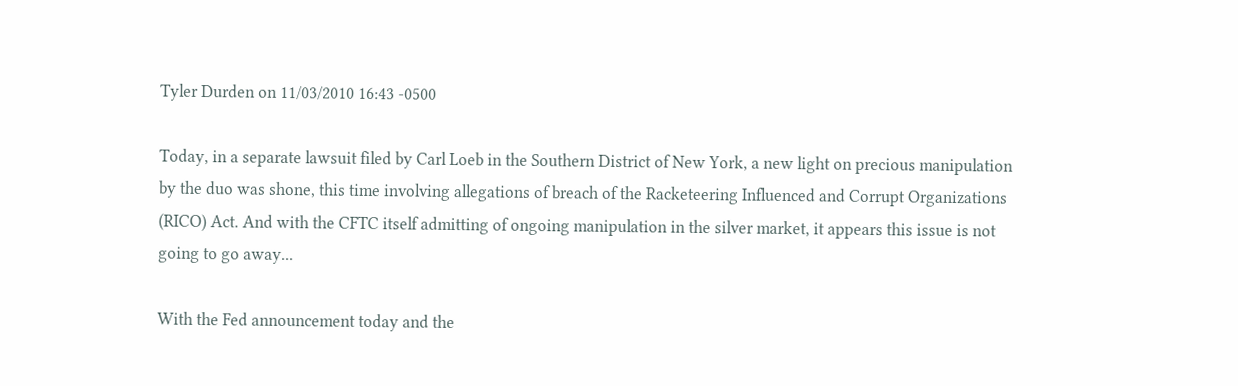Tyler Durden on 11/03/2010 16:43 -0500

Today, in a separate lawsuit filed by Carl Loeb in the Southern District of New York, a new light on precious manipulation by the duo was shone, this time involving allegations of breach of the Racketeering Influenced and Corrupt Organizations (RICO) Act. And with the CFTC itself admitting of ongoing manipulation in the silver market, it appears this issue is not going to go away...

With the Fed announcement today and the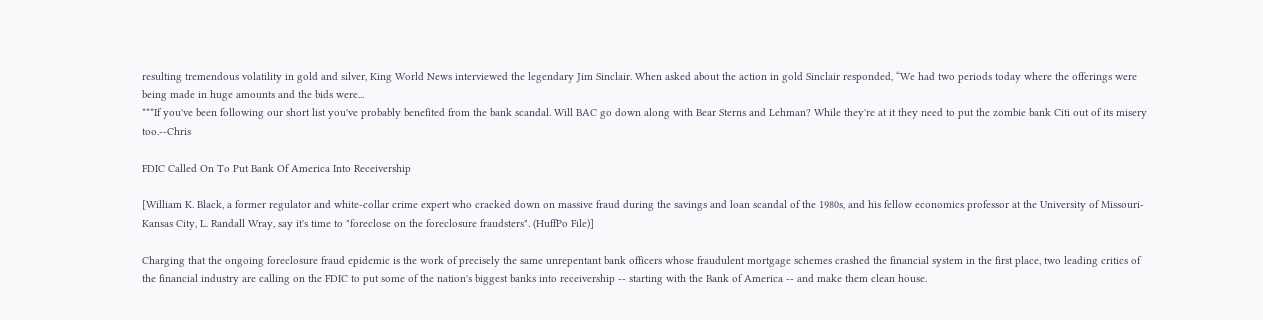resulting tremendous volatility in gold and silver, King World News interviewed the legendary Jim Sinclair. When asked about the action in gold Sinclair responded, “We had two periods today where the offerings were being made in huge amounts and the bids were...
***If you've been following our short list you've probably benefited from the bank scandal. Will BAC go down along with Bear Sterns and Lehman? While they're at it they need to put the zombie bank Citi out of its misery too.--Chris

FDIC Called On To Put Bank Of America Into Receivership

[William K. Black, a former regulator and white-collar crime expert who cracked down on massive fraud during the savings and loan scandal of the 1980s, and his fellow economics professor at the University of Missouri-Kansas City, L. Randall Wray, say it's time to "foreclose on the foreclosure fraudsters". (HuffPo File)]

Charging that the ongoing foreclosure fraud epidemic is the work of precisely the same unrepentant bank officers whose fraudulent mortgage schemes crashed the financial system in the first place, two leading critics of the financial industry are calling on the FDIC to put some of the nation's biggest banks into receivership -- starting with the Bank of America -- and make them clean house.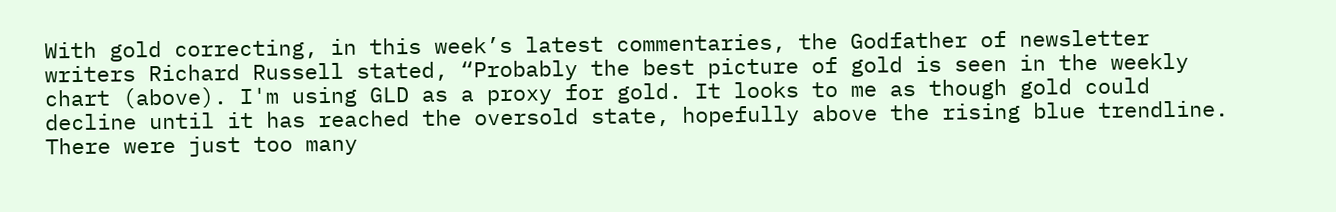With gold correcting, in this week’s latest commentaries, the Godfather of newsletter writers Richard Russell stated, “Probably the best picture of gold is seen in the weekly chart (above). I'm using GLD as a proxy for gold. It looks to me as though gold could decline until it has reached the oversold state, hopefully above the rising blue trendline. There were just too many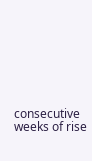consecutive weeks of rise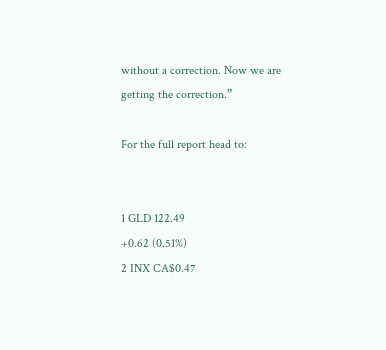without a correction. Now we are getting the correction.”

For the full report head to:


1 GLD 122.49
+0.62 (0.51%)
2 INX CA$0.47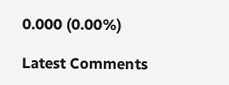0.000 (0.00%)

Latest Comments